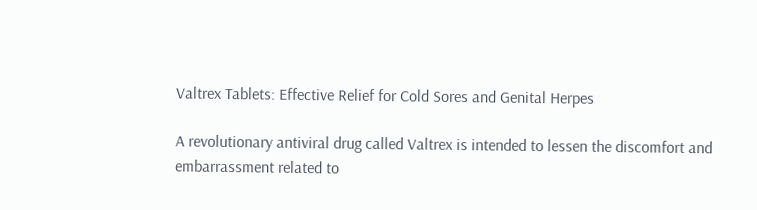Valtrex Tablets: Effective Relief for Cold Sores and Genital Herpes

A revolutionary antiviral drug called Valtrex is intended to lessen the discomfort and embarrassment related to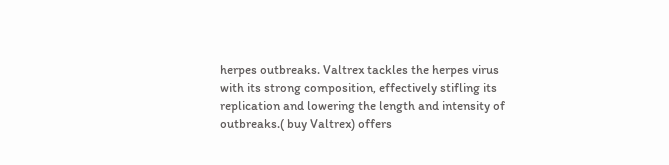herpes outbreaks. Valtrex tackles the herpes virus with its strong composition, effectively stifling its replication and lowering the length and intensity of outbreaks.( buy Valtrex) offers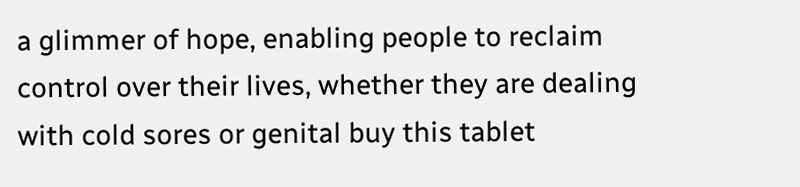a glimmer of hope, enabling people to reclaim control over their lives, whether they are dealing with cold sores or genital buy this tablet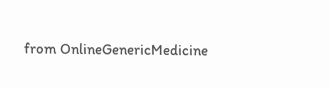from OnlineGenericMedicine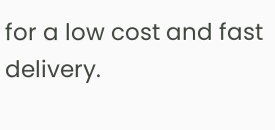for a low cost and fast delivery.